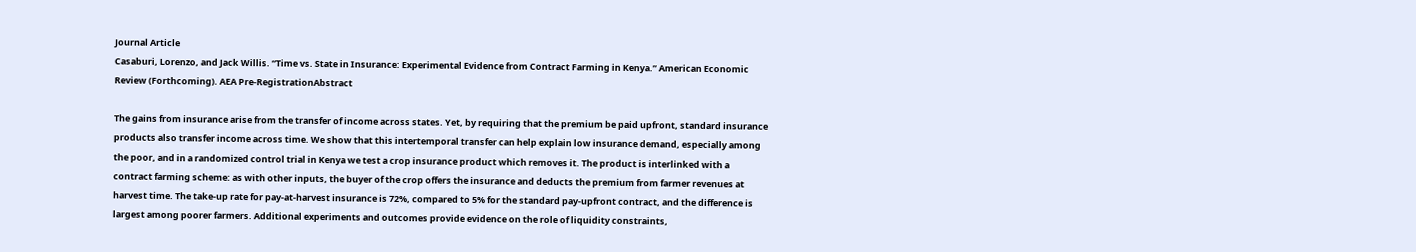Journal Article
Casaburi, Lorenzo, and Jack Willis. “Time vs. State in Insurance: Experimental Evidence from Contract Farming in Kenya.” American Economic Review (Forthcoming). AEA Pre-RegistrationAbstract

The gains from insurance arise from the transfer of income across states. Yet, by requiring that the premium be paid upfront, standard insurance products also transfer income across time. We show that this intertemporal transfer can help explain low insurance demand, especially among the poor, and in a randomized control trial in Kenya we test a crop insurance product which removes it. The product is interlinked with a contract farming scheme: as with other inputs, the buyer of the crop offers the insurance and deducts the premium from farmer revenues at harvest time. The take-up rate for pay-at-harvest insurance is 72%, compared to 5% for the standard pay-upfront contract, and the difference is largest among poorer farmers. Additional experiments and outcomes provide evidence on the role of liquidity constraints,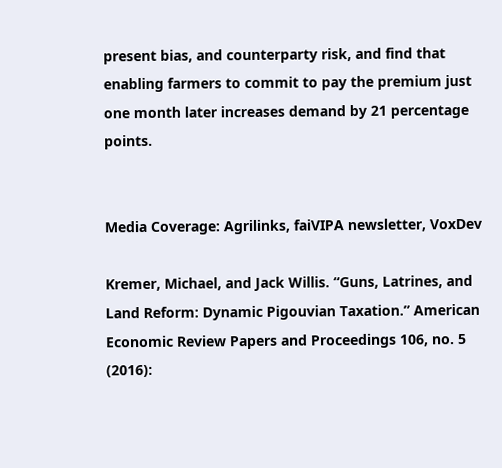present bias, and counterparty risk, and find that enabling farmers to commit to pay the premium just one month later increases demand by 21 percentage points.


Media Coverage: Agrilinks, faiVIPA newsletter, VoxDev

Kremer, Michael, and Jack Willis. “Guns, Latrines, and Land Reform: Dynamic Pigouvian Taxation.” American Economic Review Papers and Proceedings 106, no. 5 (2016):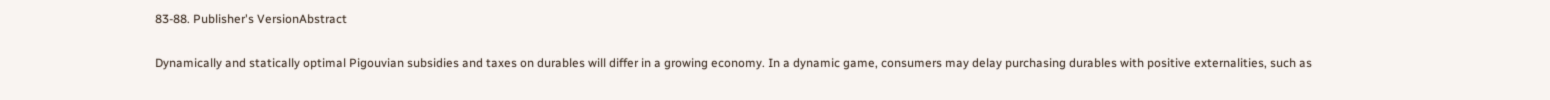83-88. Publisher's VersionAbstract

Dynamically and statically optimal Pigouvian subsidies and taxes on durables will differ in a growing economy. In a dynamic game, consumers may delay purchasing durables with positive externalities, such as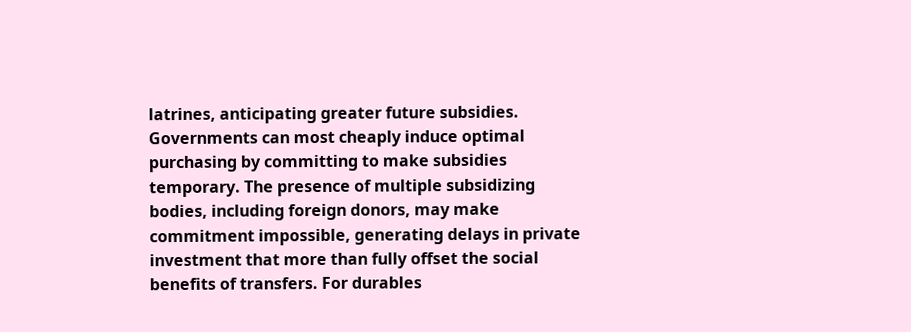latrines, anticipating greater future subsidies. Governments can most cheaply induce optimal purchasing by committing to make subsidies temporary. The presence of multiple subsidizing bodies, including foreign donors, may make commitment impossible, generating delays in private investment that more than fully offset the social benefits of transfers. For durables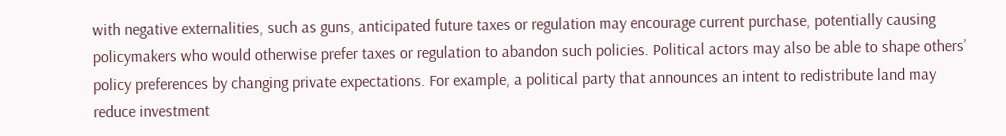with negative externalities, such as guns, anticipated future taxes or regulation may encourage current purchase, potentially causing policymakers who would otherwise prefer taxes or regulation to abandon such policies. Political actors may also be able to shape others’ policy preferences by changing private expectations. For example, a political party that announces an intent to redistribute land may reduce investment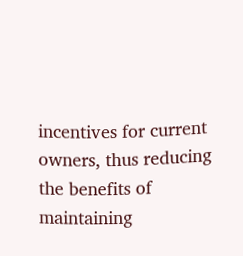incentives for current owners, thus reducing the benefits of maintaining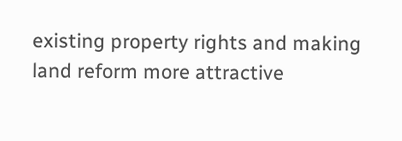existing property rights and making land reform more attractive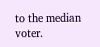to the median voter.